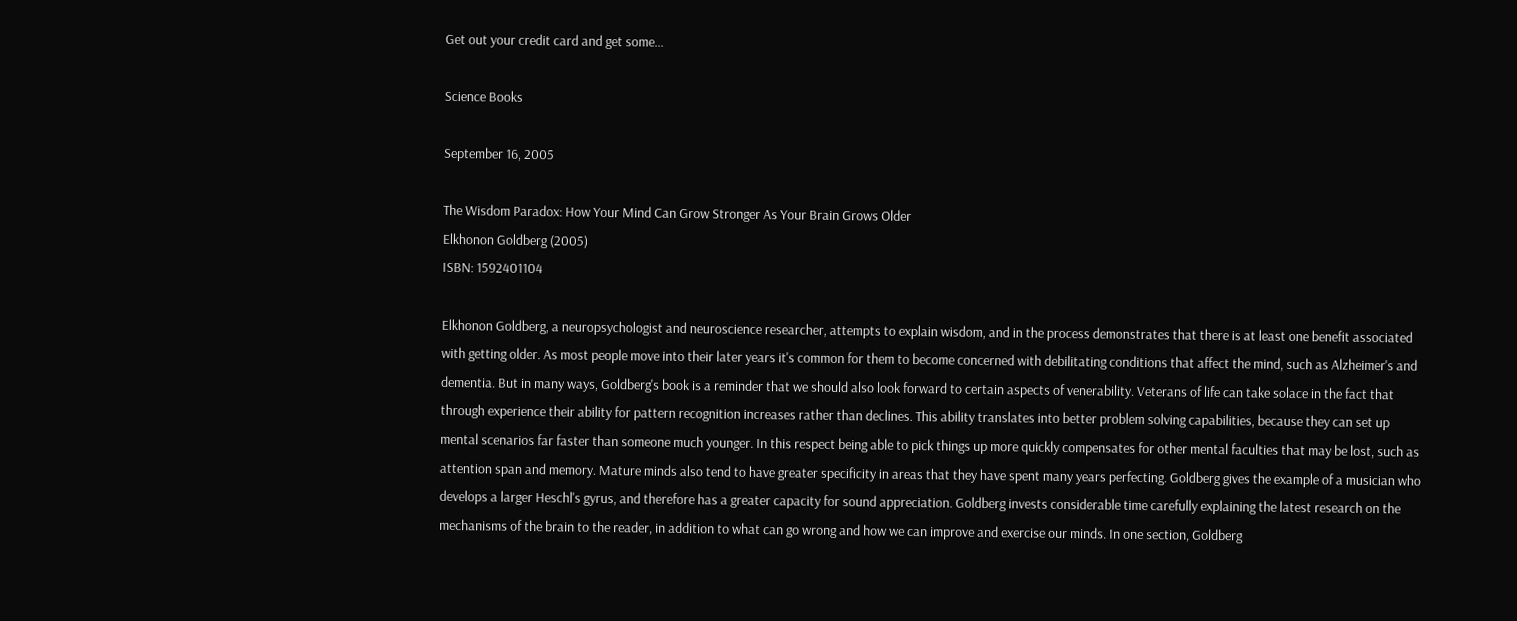Get out your credit card and get some...

Science Books

September 16, 2005

The Wisdom Paradox: How Your Mind Can Grow Stronger As Your Brain Grows Older
Elkhonon Goldberg (2005)
ISBN: 1592401104

Elkhonon Goldberg, a neuropsychologist and neuroscience researcher, attempts to explain wisdom, and in the process demonstrates that there is at least one benefit associated with getting older. As most people move into their later years it's common for them to become concerned with debilitating conditions that affect the mind, such as Alzheimer's and dementia. But in many ways, Goldberg's book is a reminder that we should also look forward to certain aspects of venerability. Veterans of life can take solace in the fact that through experience their ability for pattern recognition increases rather than declines. This ability translates into better problem solving capabilities, because they can set up mental scenarios far faster than someone much younger. In this respect being able to pick things up more quickly compensates for other mental faculties that may be lost, such as attention span and memory. Mature minds also tend to have greater specificity in areas that they have spent many years perfecting. Goldberg gives the example of a musician who develops a larger Heschl's gyrus, and therefore has a greater capacity for sound appreciation. Goldberg invests considerable time carefully explaining the latest research on the mechanisms of the brain to the reader, in addition to what can go wrong and how we can improve and exercise our minds. In one section, Goldberg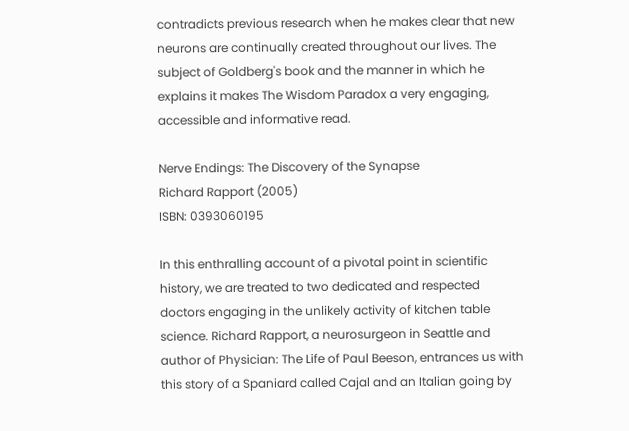contradicts previous research when he makes clear that new neurons are continually created throughout our lives. The subject of Goldberg's book and the manner in which he explains it makes The Wisdom Paradox a very engaging, accessible and informative read.

Nerve Endings: The Discovery of the Synapse
Richard Rapport (2005)
ISBN: 0393060195

In this enthralling account of a pivotal point in scientific history, we are treated to two dedicated and respected doctors engaging in the unlikely activity of kitchen table science. Richard Rapport, a neurosurgeon in Seattle and author of Physician: The Life of Paul Beeson, entrances us with this story of a Spaniard called Cajal and an Italian going by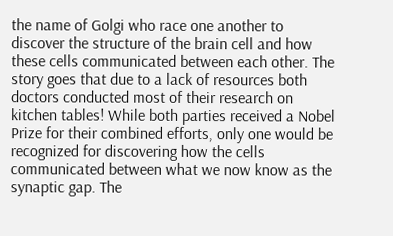the name of Golgi who race one another to discover the structure of the brain cell and how these cells communicated between each other. The story goes that due to a lack of resources both doctors conducted most of their research on kitchen tables! While both parties received a Nobel Prize for their combined efforts, only one would be recognized for discovering how the cells communicated between what we now know as the synaptic gap. The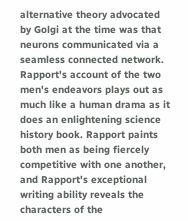alternative theory advocated by Golgi at the time was that neurons communicated via a seamless connected network. Rapport's account of the two men's endeavors plays out as much like a human drama as it does an enlightening science history book. Rapport paints both men as being fiercely competitive with one another, and Rapport's exceptional writing ability reveals the characters of the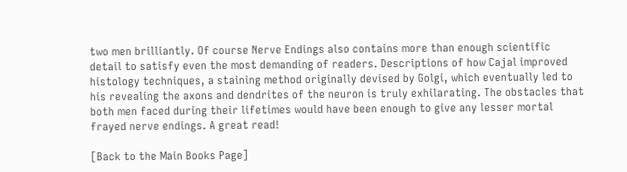two men brilliantly. Of course Nerve Endings also contains more than enough scientific detail to satisfy even the most demanding of readers. Descriptions of how Cajal improved histology techniques, a staining method originally devised by Golgi, which eventually led to his revealing the axons and dendrites of the neuron is truly exhilarating. The obstacles that both men faced during their lifetimes would have been enough to give any lesser mortal frayed nerve endings. A great read!

[Back to the Main Books Page]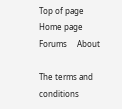Top of page     Home page     Forums     About

The terms and conditions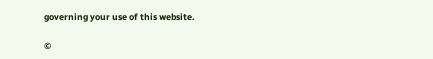governing your use of this website.

©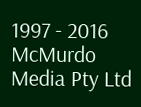1997 - 2016 McMurdo Media Pty Ltd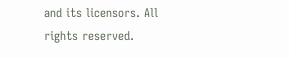and its licensors. All rights reserved.